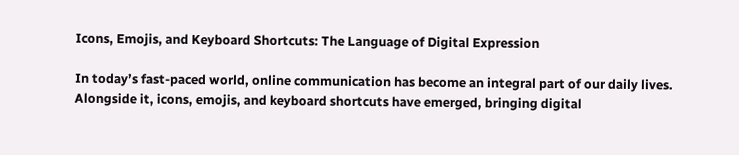Icons, Emojis, and Keyboard Shortcuts: The Language of Digital Expression

In today’s fast-paced world, online communication has become an integral part of our daily lives. Alongside it, icons, emojis, and keyboard shortcuts have emerged, bringing digital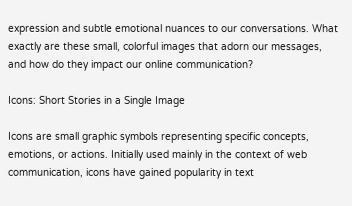expression and subtle emotional nuances to our conversations. What exactly are these small, colorful images that adorn our messages, and how do they impact our online communication?

Icons: Short Stories in a Single Image

Icons are small graphic symbols representing specific concepts, emotions, or actions. Initially used mainly in the context of web communication, icons have gained popularity in text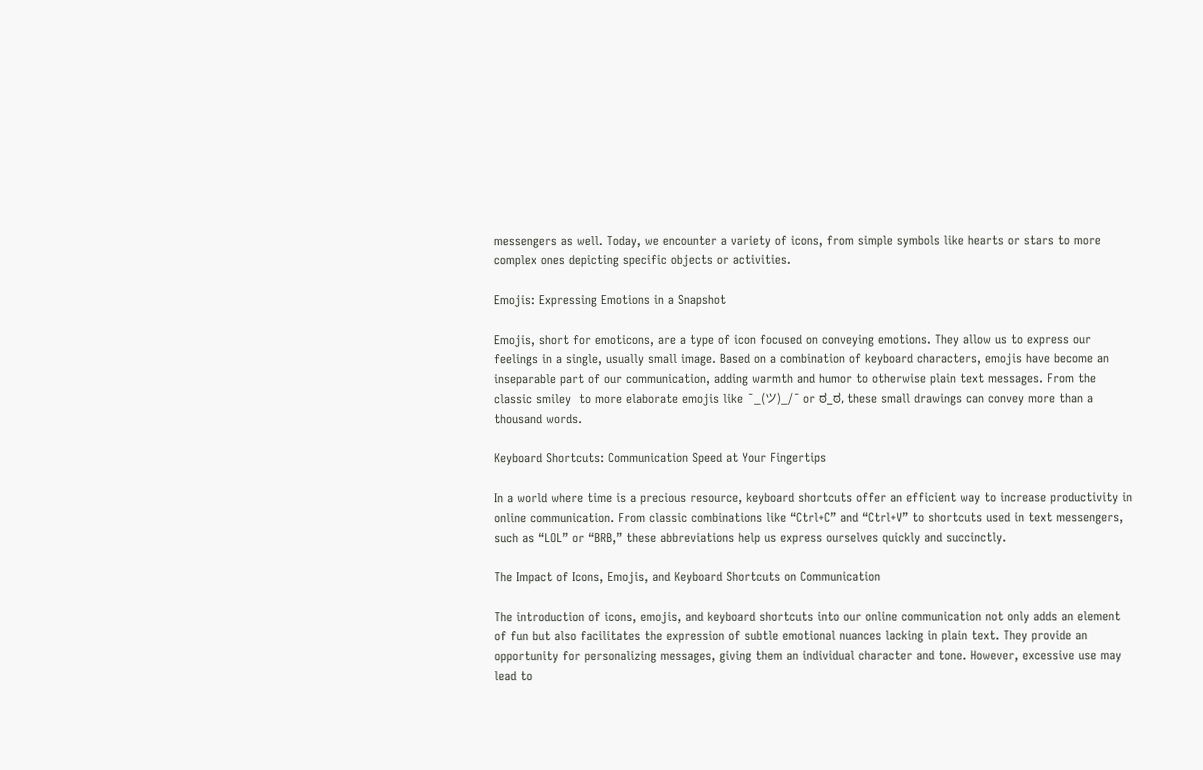messengers as well. Today, we encounter a variety of icons, from simple symbols like hearts or stars to more complex ones depicting specific objects or activities.

Emojis: Expressing Emotions in a Snapshot

Emojis, short for emoticons, are a type of icon focused on conveying emotions. They allow us to express our feelings in a single, usually small image. Based on a combination of keyboard characters, emojis have become an inseparable part of our communication, adding warmth and humor to otherwise plain text messages. From the classic smiley  to more elaborate emojis like ¯_(ツ)_/¯ or ಠ_ಠ, these small drawings can convey more than a thousand words.

Keyboard Shortcuts: Communication Speed at Your Fingertips

In a world where time is a precious resource, keyboard shortcuts offer an efficient way to increase productivity in online communication. From classic combinations like “Ctrl+C” and “Ctrl+V” to shortcuts used in text messengers, such as “LOL” or “BRB,” these abbreviations help us express ourselves quickly and succinctly.

The Impact of Icons, Emojis, and Keyboard Shortcuts on Communication

The introduction of icons, emojis, and keyboard shortcuts into our online communication not only adds an element of fun but also facilitates the expression of subtle emotional nuances lacking in plain text. They provide an opportunity for personalizing messages, giving them an individual character and tone. However, excessive use may lead to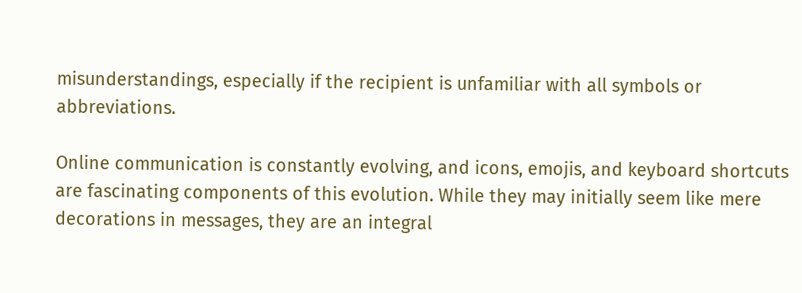misunderstandings, especially if the recipient is unfamiliar with all symbols or abbreviations.

Online communication is constantly evolving, and icons, emojis, and keyboard shortcuts are fascinating components of this evolution. While they may initially seem like mere decorations in messages, they are an integral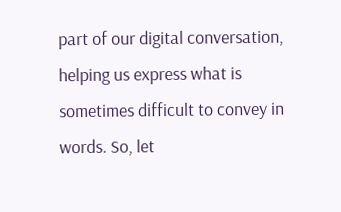part of our digital conversation, helping us express what is sometimes difficult to convey in words. So, let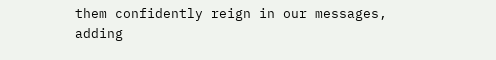them confidently reign in our messages, adding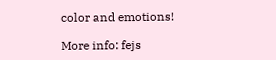color and emotions!

More info: fejs